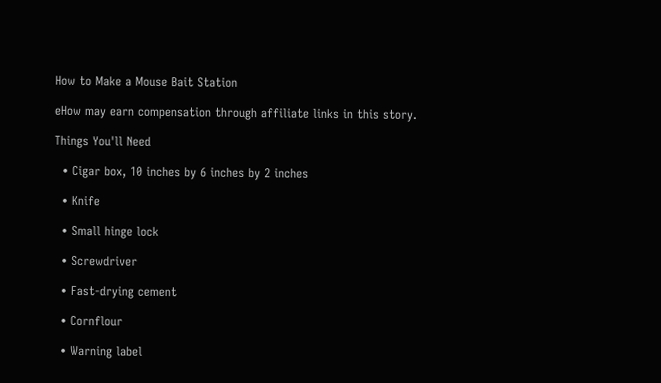How to Make a Mouse Bait Station

eHow may earn compensation through affiliate links in this story.

Things You'll Need

  • Cigar box, 10 inches by 6 inches by 2 inches

  • Knife

  • Small hinge lock

  • Screwdriver

  • Fast-drying cement

  • Cornflour

  • Warning label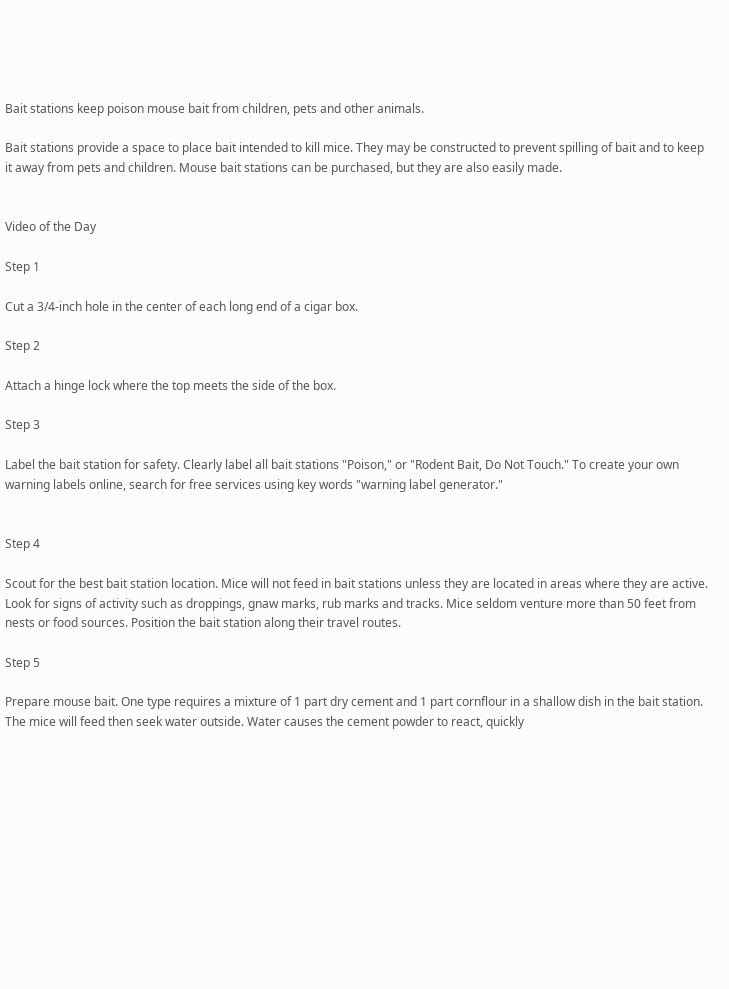Bait stations keep poison mouse bait from children, pets and other animals.

Bait stations provide a space to place bait intended to kill mice. They may be constructed to prevent spilling of bait and to keep it away from pets and children. Mouse bait stations can be purchased, but they are also easily made.


Video of the Day

Step 1

Cut a 3/4-inch hole in the center of each long end of a cigar box.

Step 2

Attach a hinge lock where the top meets the side of the box.

Step 3

Label the bait station for safety. Clearly label all bait stations "Poison," or "Rodent Bait, Do Not Touch." To create your own warning labels online, search for free services using key words "warning label generator."


Step 4

Scout for the best bait station location. Mice will not feed in bait stations unless they are located in areas where they are active. Look for signs of activity such as droppings, gnaw marks, rub marks and tracks. Mice seldom venture more than 50 feet from nests or food sources. Position the bait station along their travel routes.

Step 5

Prepare mouse bait. One type requires a mixture of 1 part dry cement and 1 part cornflour in a shallow dish in the bait station. The mice will feed then seek water outside. Water causes the cement powder to react, quickly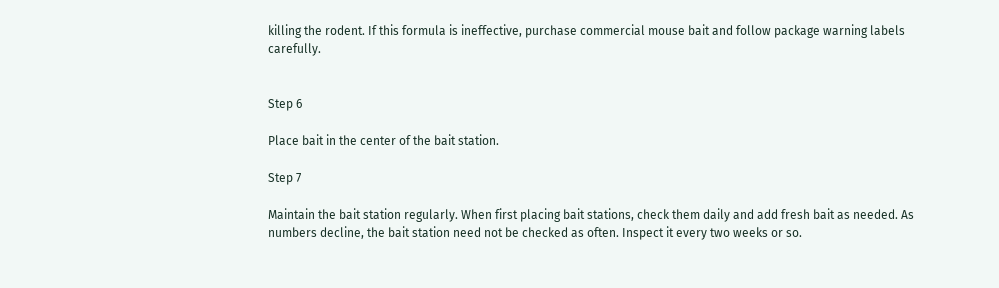killing the rodent. If this formula is ineffective, purchase commercial mouse bait and follow package warning labels carefully.


Step 6

Place bait in the center of the bait station.

Step 7

Maintain the bait station regularly. When first placing bait stations, check them daily and add fresh bait as needed. As numbers decline, the bait station need not be checked as often. Inspect it every two weeks or so.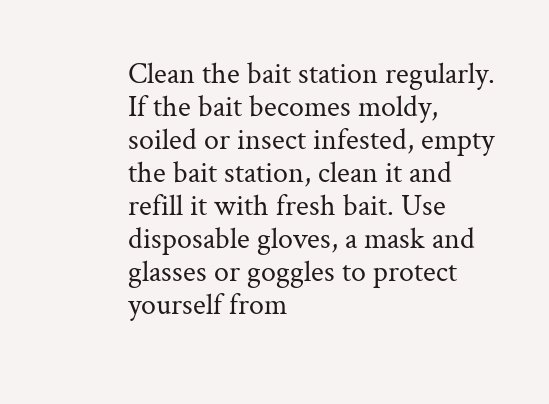Clean the bait station regularly. If the bait becomes moldy, soiled or insect infested, empty the bait station, clean it and refill it with fresh bait. Use disposable gloves, a mask and glasses or goggles to protect yourself from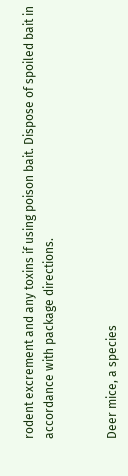rodent excrement and any toxins if using poison bait. Dispose of spoiled bait in accordance with package directions.


Deer mice, a species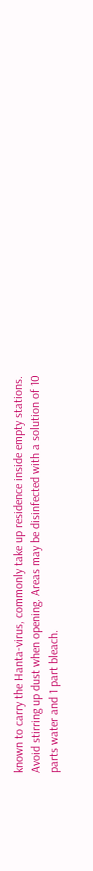known to carry the Hanta-virus, commonly take up residence inside empty stations. Avoid stirring up dust when opening. Areas may be disinfected with a solution of 10 parts water and 1 part bleach.